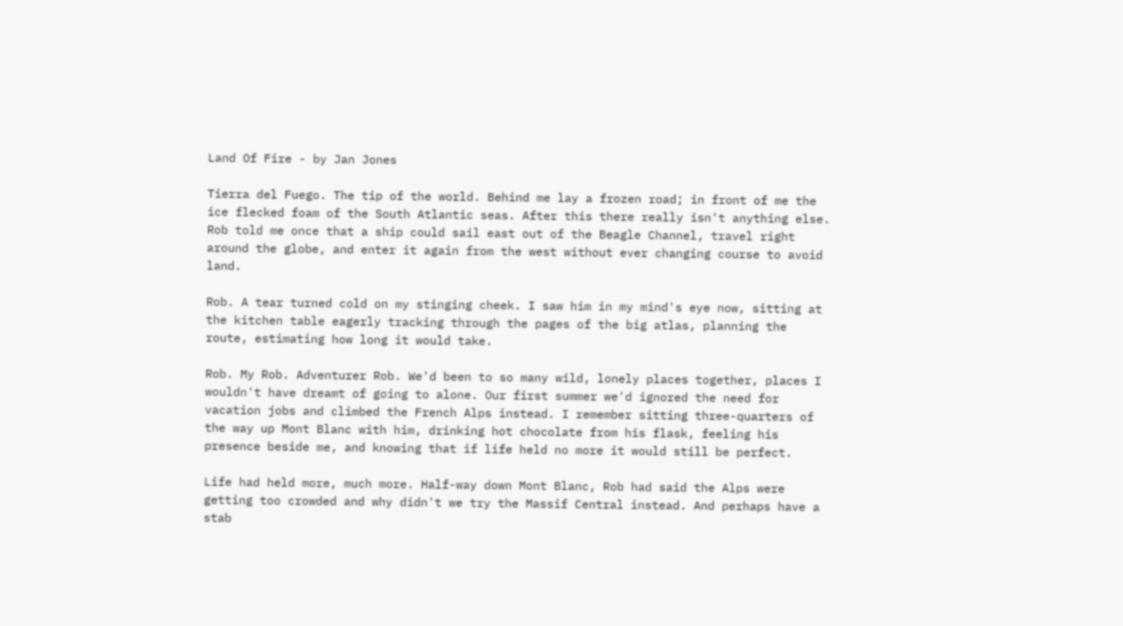Land Of Fire - by Jan Jones

Tierra del Fuego. The tip of the world. Behind me lay a frozen road; in front of me the ice flecked foam of the South Atlantic seas. After this there really isn't anything else. Rob told me once that a ship could sail east out of the Beagle Channel, travel right around the globe, and enter it again from the west without ever changing course to avoid land.

Rob. A tear turned cold on my stinging cheek. I saw him in my mind's eye now, sitting at the kitchen table eagerly tracking through the pages of the big atlas, planning the route, estimating how long it would take.

Rob. My Rob. Adventurer Rob. We'd been to so many wild, lonely places together, places I wouldn't have dreamt of going to alone. Our first summer we'd ignored the need for vacation jobs and climbed the French Alps instead. I remember sitting three-quarters of the way up Mont Blanc with him, drinking hot chocolate from his flask, feeling his presence beside me, and knowing that if life held no more it would still be perfect.

Life had held more, much more. Half-way down Mont Blanc, Rob had said the Alps were getting too crowded and why didn't we try the Massif Central instead. And perhaps have a stab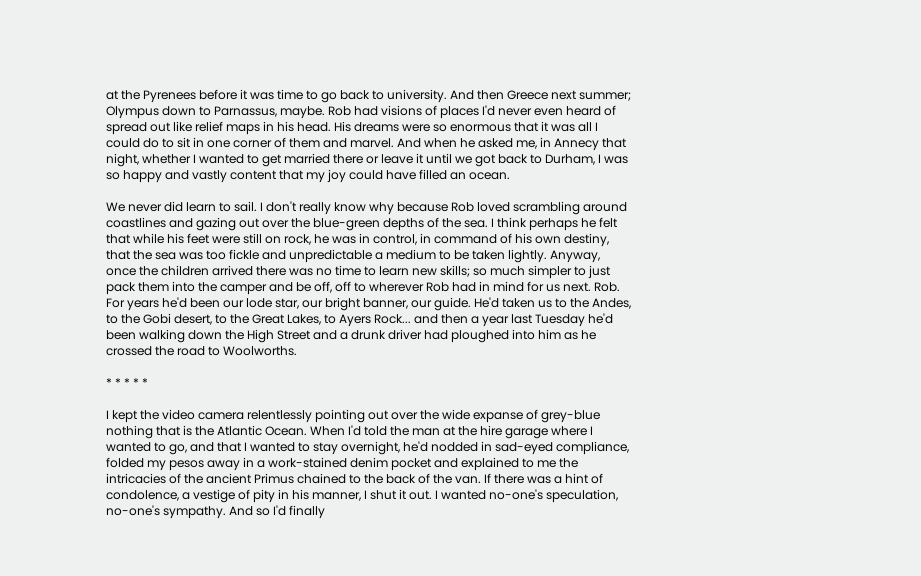at the Pyrenees before it was time to go back to university. And then Greece next summer; Olympus down to Parnassus, maybe. Rob had visions of places I'd never even heard of spread out like relief maps in his head. His dreams were so enormous that it was all I could do to sit in one corner of them and marvel. And when he asked me, in Annecy that night, whether I wanted to get married there or leave it until we got back to Durham, I was so happy and vastly content that my joy could have filled an ocean.

We never did learn to sail. I don't really know why because Rob loved scrambling around coastlines and gazing out over the blue-green depths of the sea. I think perhaps he felt that while his feet were still on rock, he was in control, in command of his own destiny, that the sea was too fickle and unpredictable a medium to be taken lightly. Anyway, once the children arrived there was no time to learn new skills; so much simpler to just pack them into the camper and be off, off to wherever Rob had in mind for us next. Rob. For years he'd been our lode star, our bright banner, our guide. He'd taken us to the Andes, to the Gobi desert, to the Great Lakes, to Ayers Rock... and then a year last Tuesday he'd been walking down the High Street and a drunk driver had ploughed into him as he crossed the road to Woolworths.

* * * * *

I kept the video camera relentlessly pointing out over the wide expanse of grey-blue nothing that is the Atlantic Ocean. When I'd told the man at the hire garage where I wanted to go, and that I wanted to stay overnight, he'd nodded in sad-eyed compliance, folded my pesos away in a work-stained denim pocket and explained to me the intricacies of the ancient Primus chained to the back of the van. If there was a hint of condolence, a vestige of pity in his manner, I shut it out. I wanted no-one's speculation, no-one's sympathy. And so I'd finally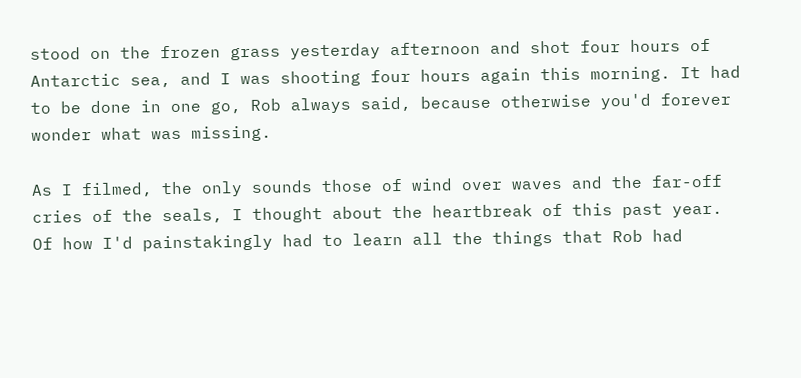stood on the frozen grass yesterday afternoon and shot four hours of Antarctic sea, and I was shooting four hours again this morning. It had to be done in one go, Rob always said, because otherwise you'd forever wonder what was missing.

As I filmed, the only sounds those of wind over waves and the far-off cries of the seals, I thought about the heartbreak of this past year. Of how I'd painstakingly had to learn all the things that Rob had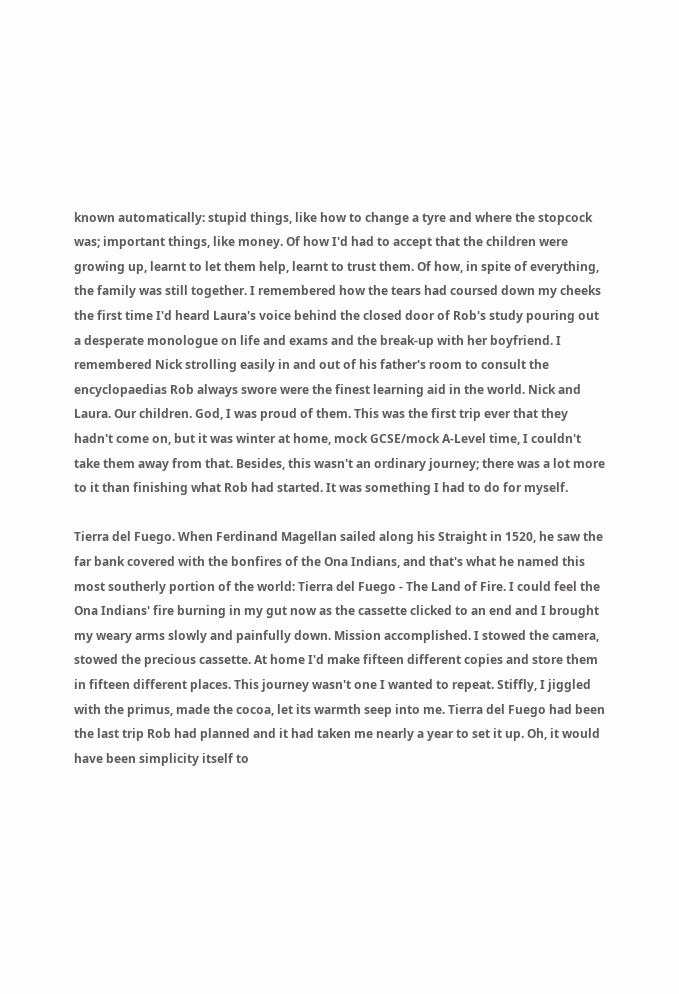known automatically: stupid things, like how to change a tyre and where the stopcock was; important things, like money. Of how I'd had to accept that the children were growing up, learnt to let them help, learnt to trust them. Of how, in spite of everything, the family was still together. I remembered how the tears had coursed down my cheeks the first time I'd heard Laura's voice behind the closed door of Rob's study pouring out a desperate monologue on life and exams and the break-up with her boyfriend. I remembered Nick strolling easily in and out of his father's room to consult the encyclopaedias Rob always swore were the finest learning aid in the world. Nick and Laura. Our children. God, I was proud of them. This was the first trip ever that they hadn't come on, but it was winter at home, mock GCSE/mock A-Level time, I couldn't take them away from that. Besides, this wasn't an ordinary journey; there was a lot more to it than finishing what Rob had started. It was something I had to do for myself.

Tierra del Fuego. When Ferdinand Magellan sailed along his Straight in 1520, he saw the far bank covered with the bonfires of the Ona Indians, and that's what he named this most southerly portion of the world: Tierra del Fuego - The Land of Fire. I could feel the Ona Indians' fire burning in my gut now as the cassette clicked to an end and I brought my weary arms slowly and painfully down. Mission accomplished. I stowed the camera, stowed the precious cassette. At home I'd make fifteen different copies and store them in fifteen different places. This journey wasn't one I wanted to repeat. Stiffly, I jiggled with the primus, made the cocoa, let its warmth seep into me. Tierra del Fuego had been the last trip Rob had planned and it had taken me nearly a year to set it up. Oh, it would have been simplicity itself to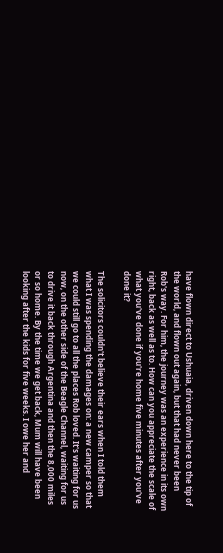have flown direct to Ushuaia, driven down here to the tip of the world, and flown out again, but that had never been Rob's way. For him, the journey was an experience in its own right, back as well as to. How can you appreciate the scale of what you've done if you're home five minutes after you've done it?

The solicitors couldn't believe their ears when I told them what I was spending the damages on: a new camper so that we could still go to all the places Rob loved. It's waiting for us now, on the other side of the Beagle Channel, waiting for us to drive it back through Argentina and then the 8,000 miles or so home. By the time we get back, Mum will have been looking after the kids for five weeks. I owe her and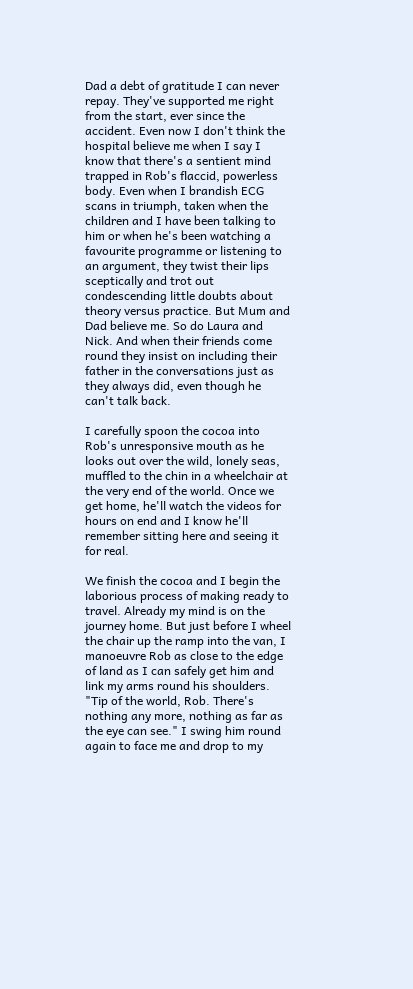Dad a debt of gratitude I can never repay. They've supported me right from the start, ever since the accident. Even now I don't think the hospital believe me when I say I know that there's a sentient mind trapped in Rob's flaccid, powerless body. Even when I brandish ECG scans in triumph, taken when the children and I have been talking to him or when he's been watching a favourite programme or listening to an argument, they twist their lips sceptically and trot out condescending little doubts about theory versus practice. But Mum and Dad believe me. So do Laura and Nick. And when their friends come round they insist on including their father in the conversations just as they always did, even though he can't talk back.

I carefully spoon the cocoa into Rob's unresponsive mouth as he looks out over the wild, lonely seas, muffled to the chin in a wheelchair at the very end of the world. Once we get home, he'll watch the videos for hours on end and I know he'll remember sitting here and seeing it for real.

We finish the cocoa and I begin the laborious process of making ready to travel. Already my mind is on the journey home. But just before I wheel the chair up the ramp into the van, I manoeuvre Rob as close to the edge of land as I can safely get him and link my arms round his shoulders. "Tip of the world, Rob. There's nothing any more, nothing as far as the eye can see." I swing him round again to face me and drop to my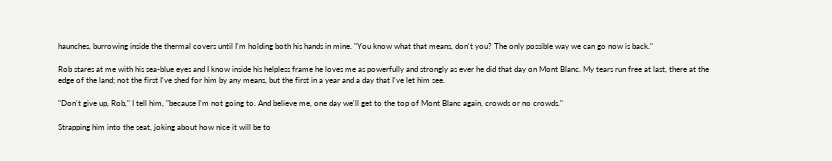haunches, burrowing inside the thermal covers until I'm holding both his hands in mine. "You know what that means, don't you? The only possible way we can go now is back."

Rob stares at me with his sea-blue eyes and I know inside his helpless frame he loves me as powerfully and strongly as ever he did that day on Mont Blanc. My tears run free at last, there at the edge of the land; not the first I've shed for him by any means, but the first in a year and a day that I've let him see.

"Don't give up, Rob," I tell him, "because I'm not going to. And believe me, one day we'll get to the top of Mont Blanc again, crowds or no crowds."

Strapping him into the seat, joking about how nice it will be to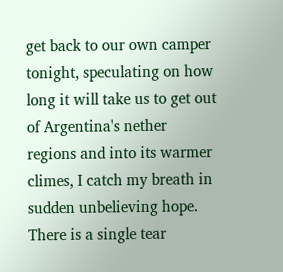get back to our own camper tonight, speculating on how long it will take us to get out of Argentina's nether regions and into its warmer climes, I catch my breath in sudden unbelieving hope. There is a single tear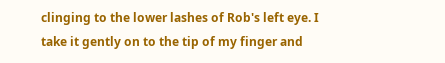clinging to the lower lashes of Rob's left eye. I take it gently on to the tip of my finger and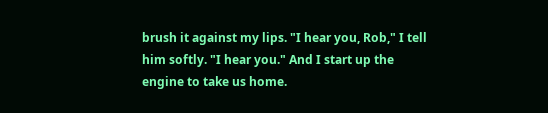brush it against my lips. "I hear you, Rob," I tell him softly. "I hear you." And I start up the engine to take us home.